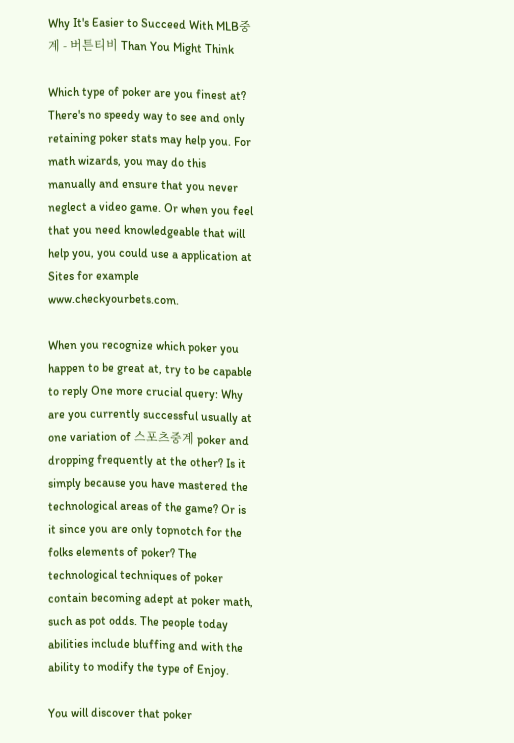Why It's Easier to Succeed With MLB중계 - 버튼티비 Than You Might Think

Which type of poker are you finest at? There's no speedy way to see and only retaining poker stats may help you. For math wizards, you may do this manually and ensure that you never neglect a video game. Or when you feel that you need knowledgeable that will help you, you could use a application at Sites for example www.checkyourbets.com.

When you recognize which poker you happen to be great at, try to be capable to reply One more crucial query: Why are you currently successful usually at one variation of 스포츠중계 poker and dropping frequently at the other? Is it simply because you have mastered the technological areas of the game? Or is it since you are only topnotch for the folks elements of poker? The technological techniques of poker contain becoming adept at poker math, such as pot odds. The people today abilities include bluffing and with the ability to modify the type of Enjoy.

You will discover that poker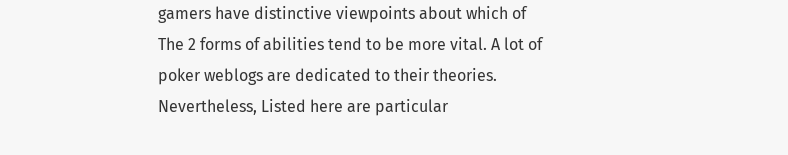gamers have distinctive viewpoints about which of The 2 forms of abilities tend to be more vital. A lot of poker weblogs are dedicated to their theories. Nevertheless, Listed here are particular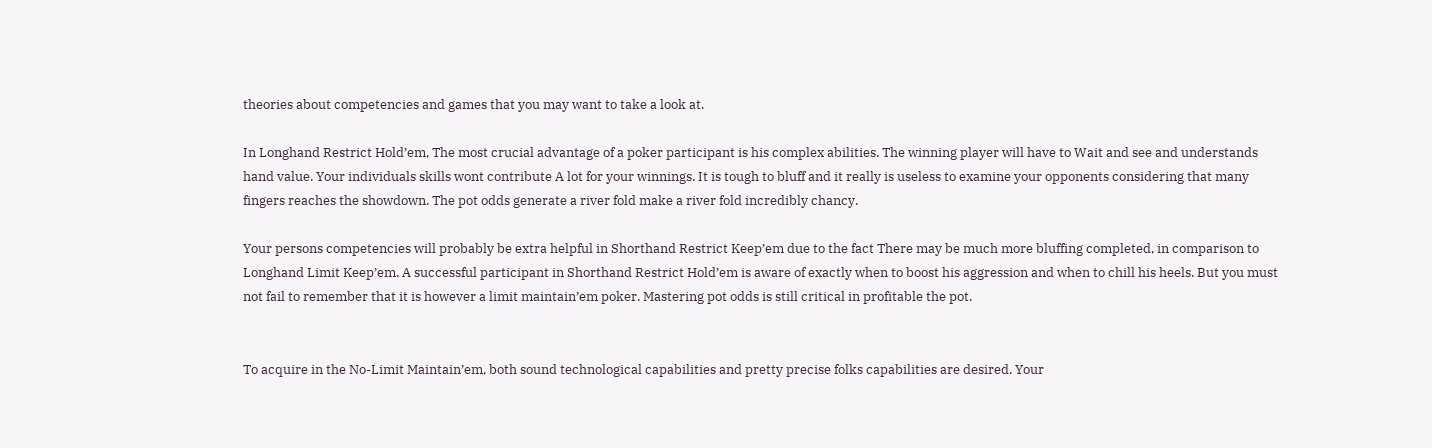theories about competencies and games that you may want to take a look at.

In Longhand Restrict Hold’em, The most crucial advantage of a poker participant is his complex abilities. The winning player will have to Wait and see and understands hand value. Your individuals skills wont contribute A lot for your winnings. It is tough to bluff and it really is useless to examine your opponents considering that many fingers reaches the showdown. The pot odds generate a river fold make a river fold incredibly chancy.

Your persons competencies will probably be extra helpful in Shorthand Restrict Keep’em due to the fact There may be much more bluffing completed, in comparison to Longhand Limit Keep’em. A successful participant in Shorthand Restrict Hold’em is aware of exactly when to boost his aggression and when to chill his heels. But you must not fail to remember that it is however a limit maintain’em poker. Mastering pot odds is still critical in profitable the pot.


To acquire in the No-Limit Maintain’em, both sound technological capabilities and pretty precise folks capabilities are desired. Your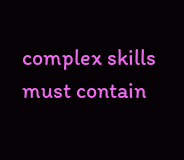complex skills must contain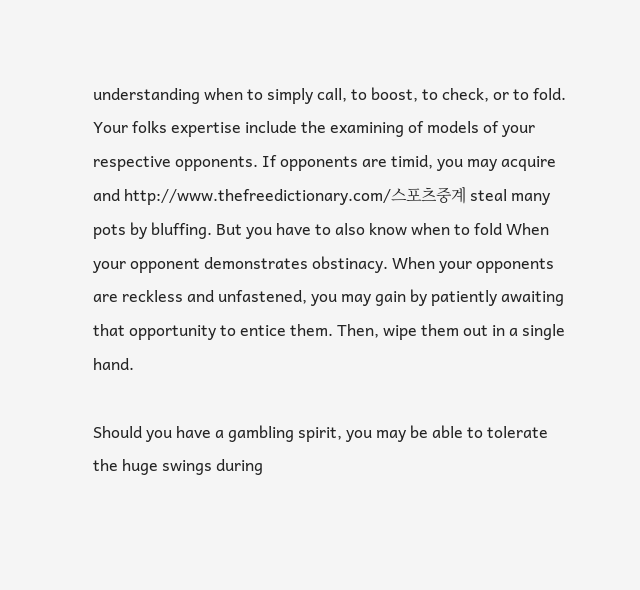understanding when to simply call, to boost, to check, or to fold. Your folks expertise include the examining of models of your respective opponents. If opponents are timid, you may acquire and http://www.thefreedictionary.com/스포츠중계 steal many pots by bluffing. But you have to also know when to fold When your opponent demonstrates obstinacy. When your opponents are reckless and unfastened, you may gain by patiently awaiting that opportunity to entice them. Then, wipe them out in a single hand.

Should you have a gambling spirit, you may be able to tolerate the huge swings during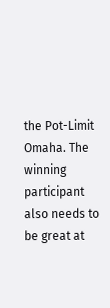the Pot-Limit Omaha. The winning participant also needs to be great at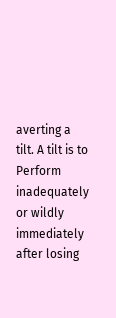averting a tilt. A tilt is to Perform inadequately or wildly immediately after losing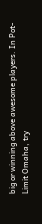big or winning above awesome players. In Pot-Limit Omaha, try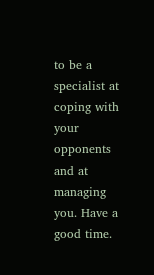to be a specialist at coping with your opponents and at managing you. Have a good time.